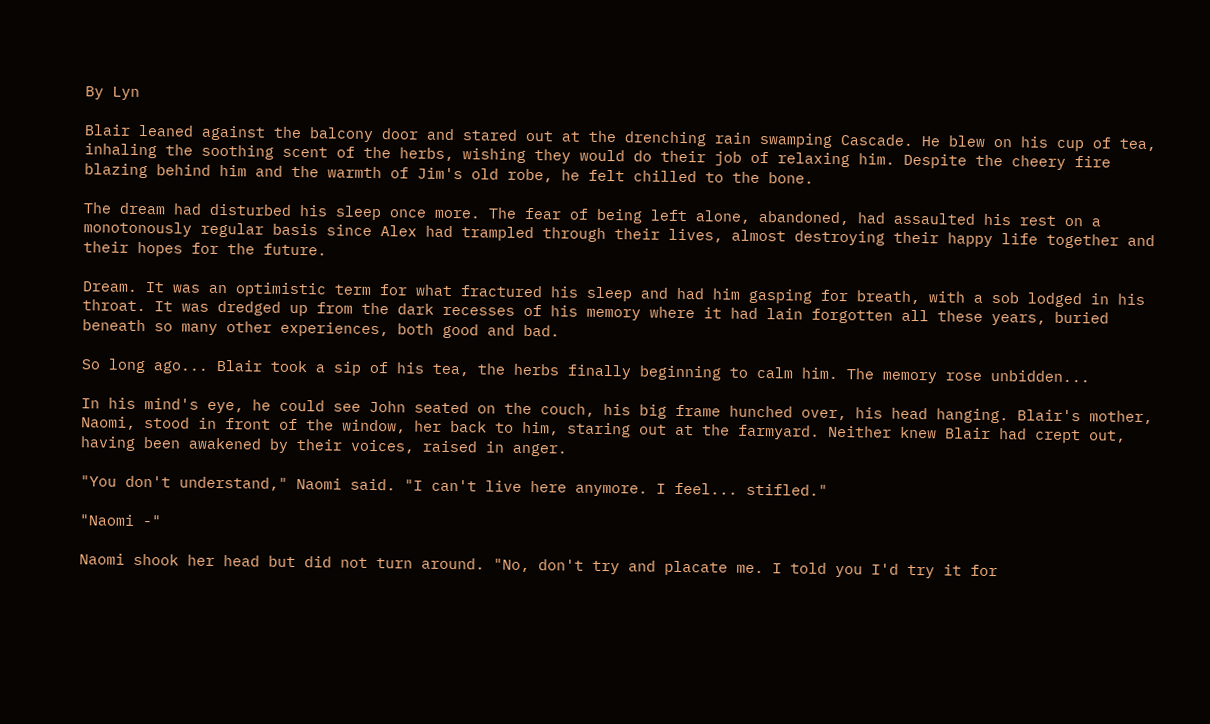By Lyn

Blair leaned against the balcony door and stared out at the drenching rain swamping Cascade. He blew on his cup of tea, inhaling the soothing scent of the herbs, wishing they would do their job of relaxing him. Despite the cheery fire blazing behind him and the warmth of Jim's old robe, he felt chilled to the bone.

The dream had disturbed his sleep once more. The fear of being left alone, abandoned, had assaulted his rest on a monotonously regular basis since Alex had trampled through their lives, almost destroying their happy life together and their hopes for the future.

Dream. It was an optimistic term for what fractured his sleep and had him gasping for breath, with a sob lodged in his throat. It was dredged up from the dark recesses of his memory where it had lain forgotten all these years, buried beneath so many other experiences, both good and bad.

So long ago... Blair took a sip of his tea, the herbs finally beginning to calm him. The memory rose unbidden...

In his mind's eye, he could see John seated on the couch, his big frame hunched over, his head hanging. Blair's mother, Naomi, stood in front of the window, her back to him, staring out at the farmyard. Neither knew Blair had crept out, having been awakened by their voices, raised in anger.

"You don't understand," Naomi said. "I can't live here anymore. I feel... stifled."

"Naomi -"

Naomi shook her head but did not turn around. "No, don't try and placate me. I told you I'd try it for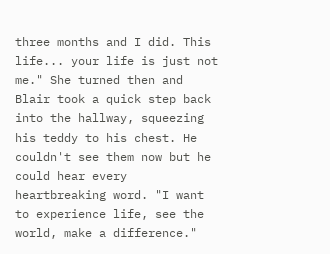three months and I did. This life... your life is just not me." She turned then and Blair took a quick step back into the hallway, squeezing his teddy to his chest. He couldn't see them now but he could hear every heartbreaking word. "I want to experience life, see the world, make a difference."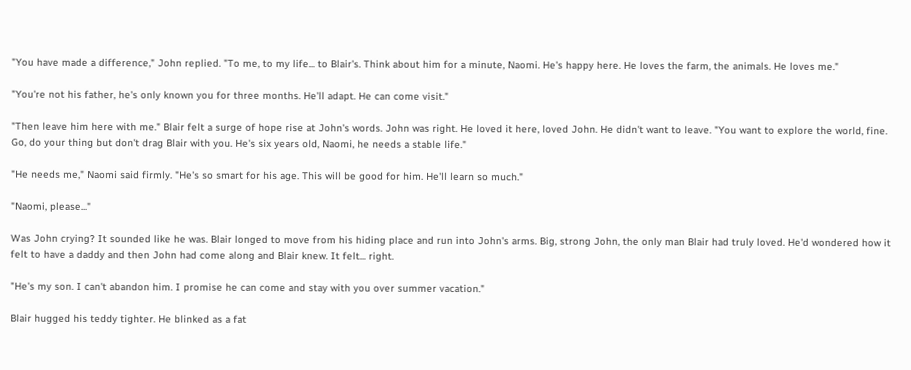"You have made a difference," John replied. "To me, to my life... to Blair's. Think about him for a minute, Naomi. He's happy here. He loves the farm, the animals. He loves me."

"You're not his father, he's only known you for three months. He'll adapt. He can come visit."

"Then leave him here with me." Blair felt a surge of hope rise at John's words. John was right. He loved it here, loved John. He didn't want to leave. "You want to explore the world, fine. Go, do your thing but don't drag Blair with you. He's six years old, Naomi, he needs a stable life."

"He needs me," Naomi said firmly. "He's so smart for his age. This will be good for him. He'll learn so much."

"Naomi, please..."

Was John crying? It sounded like he was. Blair longed to move from his hiding place and run into John's arms. Big, strong John, the only man Blair had truly loved. He'd wondered how it felt to have a daddy and then John had come along and Blair knew. It felt... right.

"He's my son. I can't abandon him. I promise he can come and stay with you over summer vacation."

Blair hugged his teddy tighter. He blinked as a fat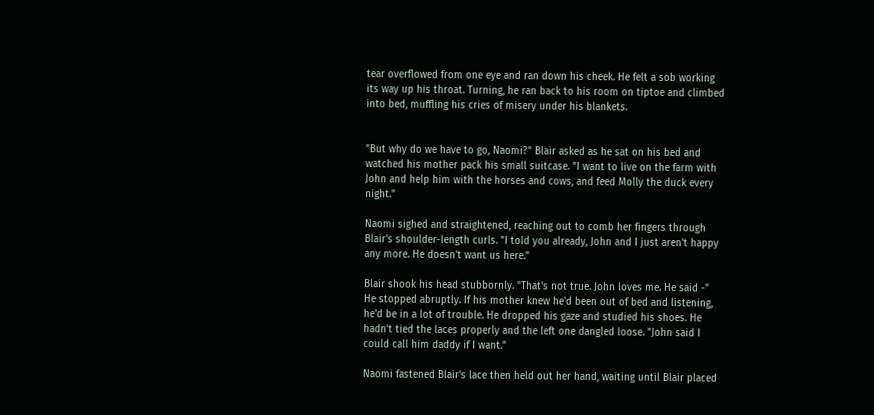tear overflowed from one eye and ran down his cheek. He felt a sob working its way up his throat. Turning, he ran back to his room on tiptoe and climbed into bed, muffling his cries of misery under his blankets.


"But why do we have to go, Naomi?" Blair asked as he sat on his bed and watched his mother pack his small suitcase. "I want to live on the farm with John and help him with the horses and cows, and feed Molly the duck every night."

Naomi sighed and straightened, reaching out to comb her fingers through Blair's shoulder-length curls. "I told you already, John and I just aren't happy any more. He doesn't want us here."

Blair shook his head stubbornly. "That's not true. John loves me. He said -" He stopped abruptly. If his mother knew he'd been out of bed and listening, he'd be in a lot of trouble. He dropped his gaze and studied his shoes. He hadn't tied the laces properly and the left one dangled loose. "John said I could call him daddy if I want."

Naomi fastened Blair's lace then held out her hand, waiting until Blair placed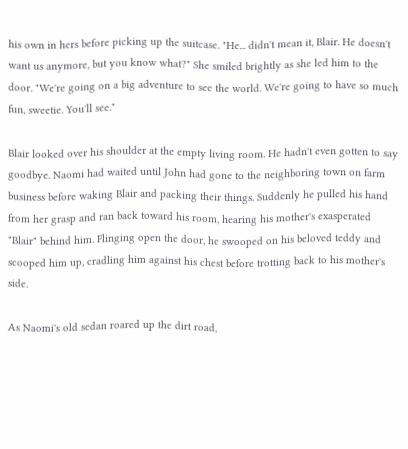his own in hers before picking up the suitcase. "He... didn't mean it, Blair. He doesn't want us anymore, but you know what?" She smiled brightly as she led him to the door. "We're going on a big adventure to see the world. We're going to have so much fun, sweetie. You'll see."

Blair looked over his shoulder at the empty living room. He hadn't even gotten to say goodbye. Naomi had waited until John had gone to the neighboring town on farm business before waking Blair and packing their things. Suddenly he pulled his hand from her grasp and ran back toward his room, hearing his mother's exasperated "Blair" behind him. Flinging open the door, he swooped on his beloved teddy and scooped him up, cradling him against his chest before trotting back to his mother's side.

As Naomi's old sedan roared up the dirt road,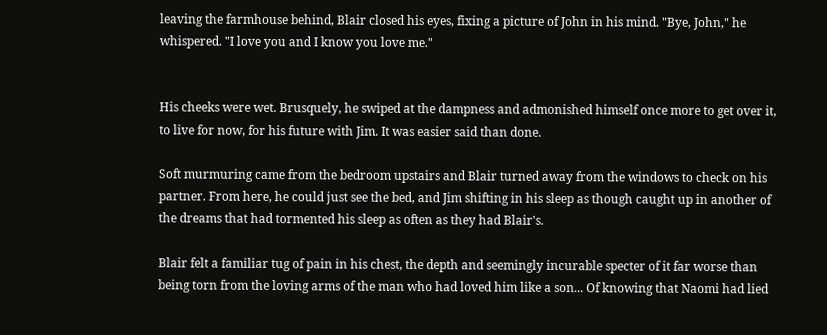leaving the farmhouse behind, Blair closed his eyes, fixing a picture of John in his mind. "Bye, John," he whispered. "I love you and I know you love me."


His cheeks were wet. Brusquely, he swiped at the dampness and admonished himself once more to get over it, to live for now, for his future with Jim. It was easier said than done.

Soft murmuring came from the bedroom upstairs and Blair turned away from the windows to check on his partner. From here, he could just see the bed, and Jim shifting in his sleep as though caught up in another of the dreams that had tormented his sleep as often as they had Blair's.

Blair felt a familiar tug of pain in his chest, the depth and seemingly incurable specter of it far worse than being torn from the loving arms of the man who had loved him like a son... Of knowing that Naomi had lied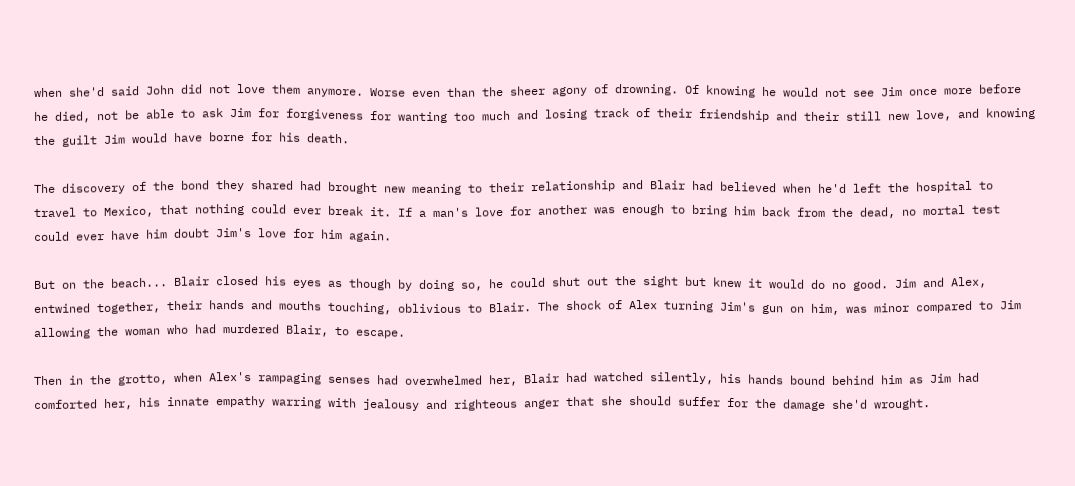when she'd said John did not love them anymore. Worse even than the sheer agony of drowning. Of knowing he would not see Jim once more before he died, not be able to ask Jim for forgiveness for wanting too much and losing track of their friendship and their still new love, and knowing the guilt Jim would have borne for his death.

The discovery of the bond they shared had brought new meaning to their relationship and Blair had believed when he'd left the hospital to travel to Mexico, that nothing could ever break it. If a man's love for another was enough to bring him back from the dead, no mortal test could ever have him doubt Jim's love for him again.

But on the beach... Blair closed his eyes as though by doing so, he could shut out the sight but knew it would do no good. Jim and Alex, entwined together, their hands and mouths touching, oblivious to Blair. The shock of Alex turning Jim's gun on him, was minor compared to Jim allowing the woman who had murdered Blair, to escape.

Then in the grotto, when Alex's rampaging senses had overwhelmed her, Blair had watched silently, his hands bound behind him as Jim had comforted her, his innate empathy warring with jealousy and righteous anger that she should suffer for the damage she'd wrought.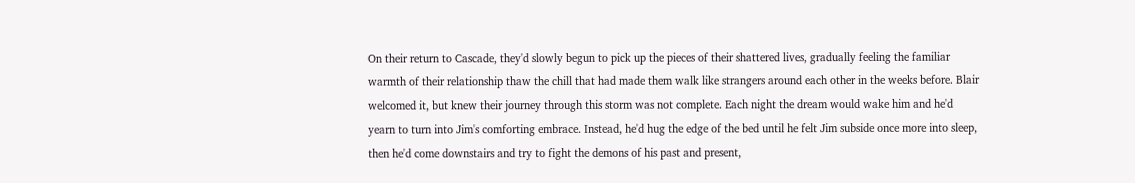On their return to Cascade, they'd slowly begun to pick up the pieces of their shattered lives, gradually feeling the familiar warmth of their relationship thaw the chill that had made them walk like strangers around each other in the weeks before. Blair welcomed it, but knew their journey through this storm was not complete. Each night the dream would wake him and he'd yearn to turn into Jim's comforting embrace. Instead, he'd hug the edge of the bed until he felt Jim subside once more into sleep, then he'd come downstairs and try to fight the demons of his past and present,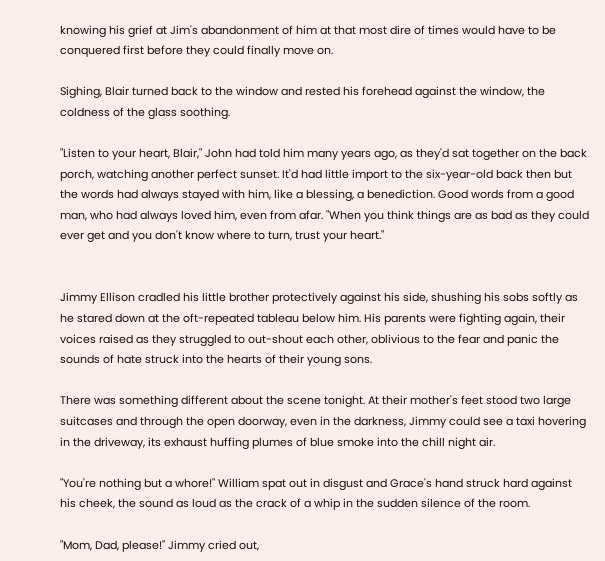knowing his grief at Jim's abandonment of him at that most dire of times would have to be conquered first before they could finally move on.

Sighing, Blair turned back to the window and rested his forehead against the window, the coldness of the glass soothing.

"Listen to your heart, Blair," John had told him many years ago, as they'd sat together on the back porch, watching another perfect sunset. It'd had little import to the six-year-old back then but the words had always stayed with him, like a blessing, a benediction. Good words from a good man, who had always loved him, even from afar. "When you think things are as bad as they could ever get and you don't know where to turn, trust your heart."


Jimmy Ellison cradled his little brother protectively against his side, shushing his sobs softly as he stared down at the oft-repeated tableau below him. His parents were fighting again, their voices raised as they struggled to out-shout each other, oblivious to the fear and panic the sounds of hate struck into the hearts of their young sons.

There was something different about the scene tonight. At their mother's feet stood two large suitcases and through the open doorway, even in the darkness, Jimmy could see a taxi hovering in the driveway, its exhaust huffing plumes of blue smoke into the chill night air.

"You're nothing but a whore!" William spat out in disgust and Grace's hand struck hard against his cheek, the sound as loud as the crack of a whip in the sudden silence of the room.

"Mom, Dad, please!" Jimmy cried out,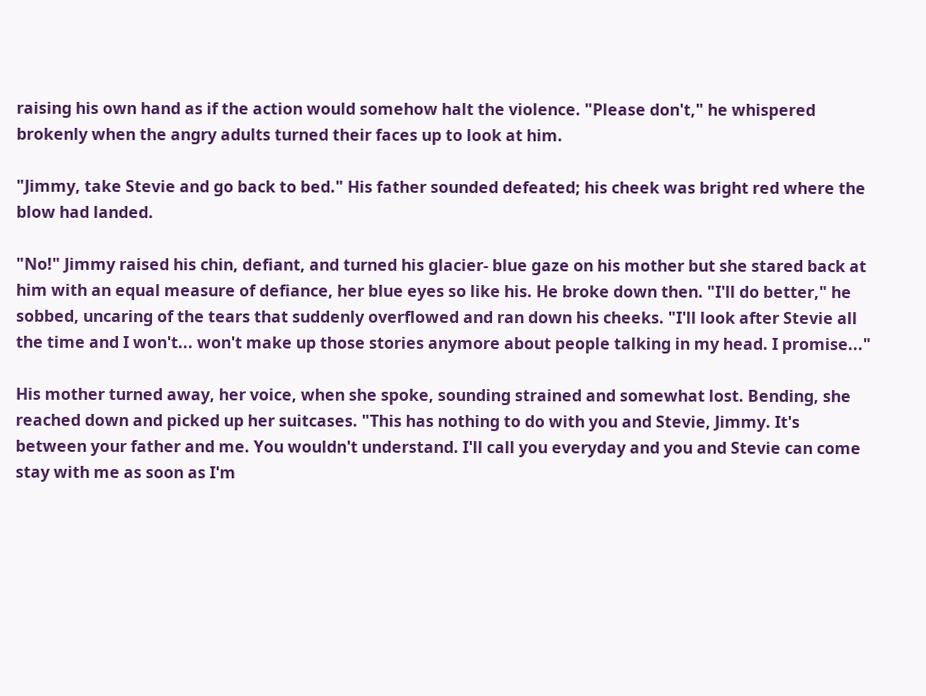raising his own hand as if the action would somehow halt the violence. "Please don't," he whispered brokenly when the angry adults turned their faces up to look at him.

"Jimmy, take Stevie and go back to bed." His father sounded defeated; his cheek was bright red where the blow had landed.

"No!" Jimmy raised his chin, defiant, and turned his glacier- blue gaze on his mother but she stared back at him with an equal measure of defiance, her blue eyes so like his. He broke down then. "I'll do better," he sobbed, uncaring of the tears that suddenly overflowed and ran down his cheeks. "I'll look after Stevie all the time and I won't... won't make up those stories anymore about people talking in my head. I promise..."

His mother turned away, her voice, when she spoke, sounding strained and somewhat lost. Bending, she reached down and picked up her suitcases. "This has nothing to do with you and Stevie, Jimmy. It's between your father and me. You wouldn't understand. I'll call you everyday and you and Stevie can come stay with me as soon as I'm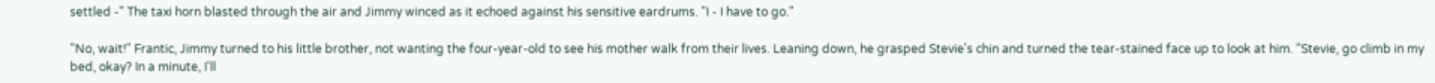settled -" The taxi horn blasted through the air and Jimmy winced as it echoed against his sensitive eardrums. "I - I have to go."

"No, wait!" Frantic, Jimmy turned to his little brother, not wanting the four-year-old to see his mother walk from their lives. Leaning down, he grasped Stevie's chin and turned the tear-stained face up to look at him. "Stevie, go climb in my bed, okay? In a minute, I'll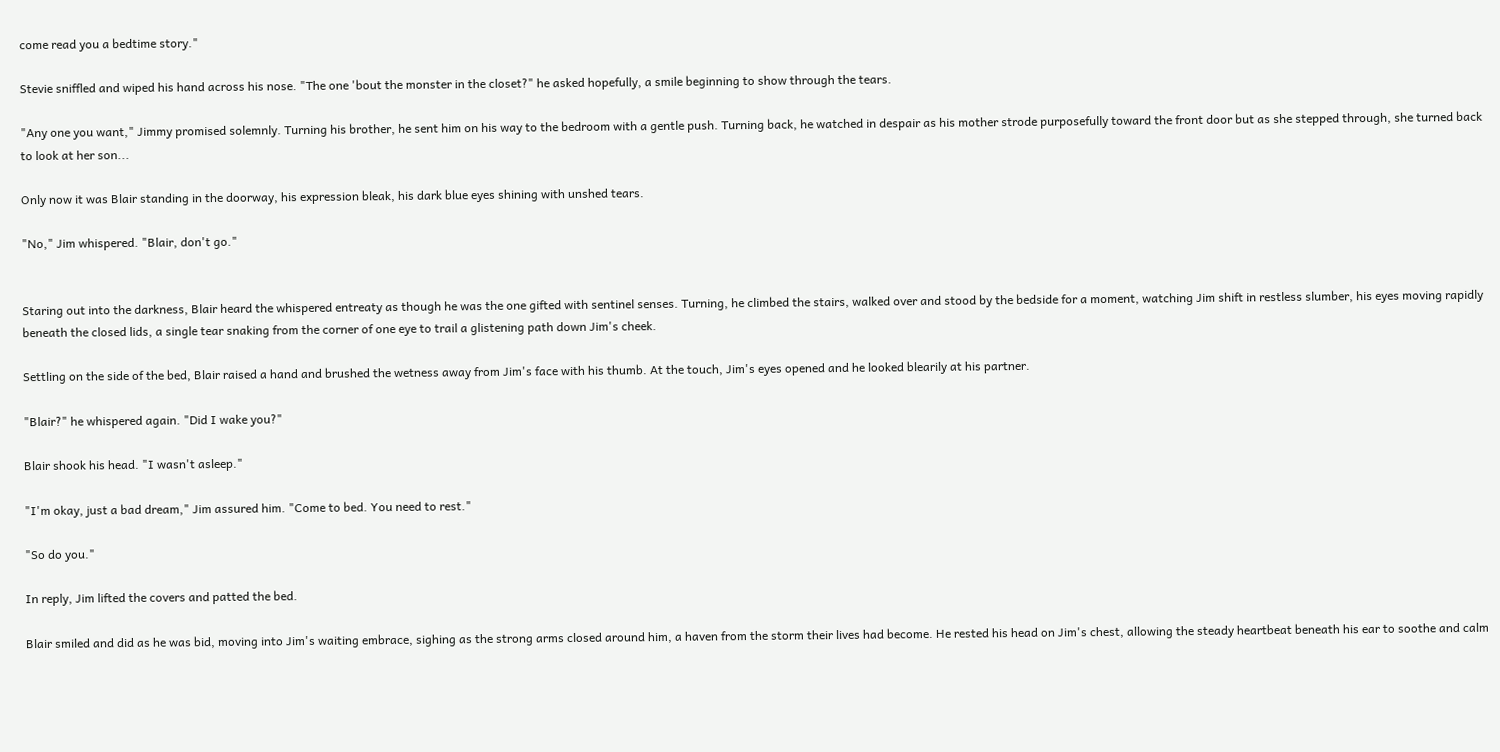come read you a bedtime story."

Stevie sniffled and wiped his hand across his nose. "The one 'bout the monster in the closet?" he asked hopefully, a smile beginning to show through the tears.

"Any one you want," Jimmy promised solemnly. Turning his brother, he sent him on his way to the bedroom with a gentle push. Turning back, he watched in despair as his mother strode purposefully toward the front door but as she stepped through, she turned back to look at her son...

Only now it was Blair standing in the doorway, his expression bleak, his dark blue eyes shining with unshed tears.

"No," Jim whispered. "Blair, don't go."


Staring out into the darkness, Blair heard the whispered entreaty as though he was the one gifted with sentinel senses. Turning, he climbed the stairs, walked over and stood by the bedside for a moment, watching Jim shift in restless slumber, his eyes moving rapidly beneath the closed lids, a single tear snaking from the corner of one eye to trail a glistening path down Jim's cheek.

Settling on the side of the bed, Blair raised a hand and brushed the wetness away from Jim's face with his thumb. At the touch, Jim's eyes opened and he looked blearily at his partner.

"Blair?" he whispered again. "Did I wake you?"

Blair shook his head. "I wasn't asleep."

"I'm okay, just a bad dream," Jim assured him. "Come to bed. You need to rest."

"So do you."

In reply, Jim lifted the covers and patted the bed.

Blair smiled and did as he was bid, moving into Jim's waiting embrace, sighing as the strong arms closed around him, a haven from the storm their lives had become. He rested his head on Jim's chest, allowing the steady heartbeat beneath his ear to soothe and calm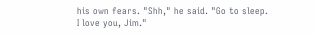his own fears. "Shh," he said. "Go to sleep. I love you, Jim."